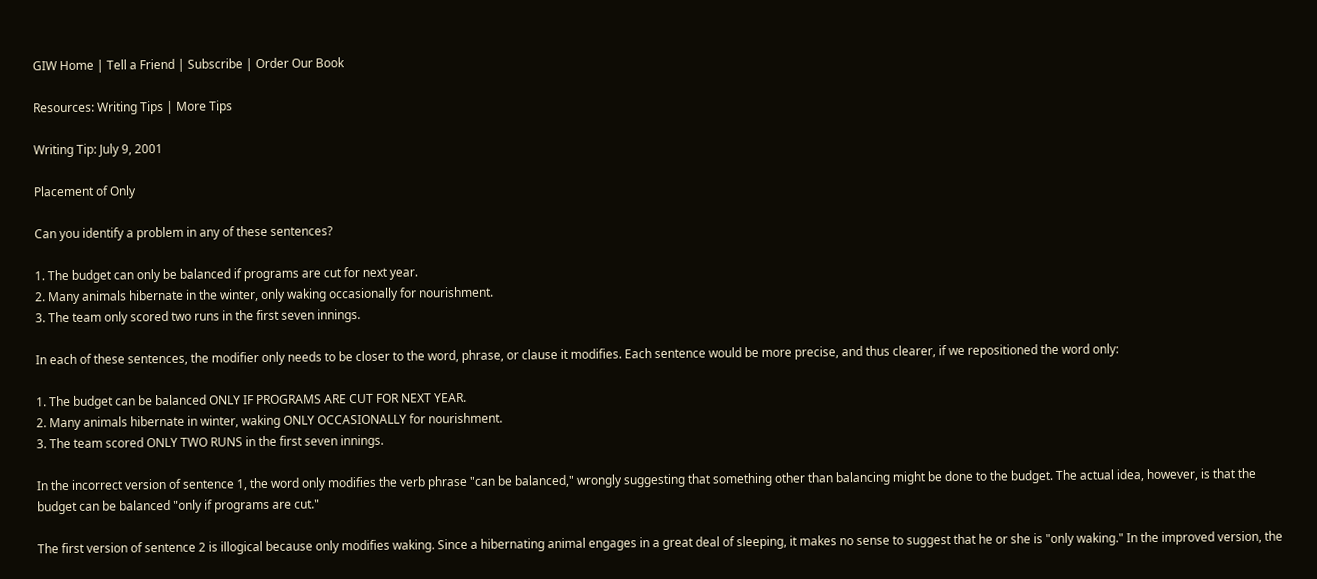GIW Home | Tell a Friend | Subscribe | Order Our Book

Resources: Writing Tips | More Tips

Writing Tip: July 9, 2001

Placement of Only

Can you identify a problem in any of these sentences?

1. The budget can only be balanced if programs are cut for next year.
2. Many animals hibernate in the winter, only waking occasionally for nourishment.
3. The team only scored two runs in the first seven innings.

In each of these sentences, the modifier only needs to be closer to the word, phrase, or clause it modifies. Each sentence would be more precise, and thus clearer, if we repositioned the word only:

1. The budget can be balanced ONLY IF PROGRAMS ARE CUT FOR NEXT YEAR.
2. Many animals hibernate in winter, waking ONLY OCCASIONALLY for nourishment.
3. The team scored ONLY TWO RUNS in the first seven innings.

In the incorrect version of sentence 1, the word only modifies the verb phrase "can be balanced," wrongly suggesting that something other than balancing might be done to the budget. The actual idea, however, is that the budget can be balanced "only if programs are cut."

The first version of sentence 2 is illogical because only modifies waking. Since a hibernating animal engages in a great deal of sleeping, it makes no sense to suggest that he or she is "only waking." In the improved version, the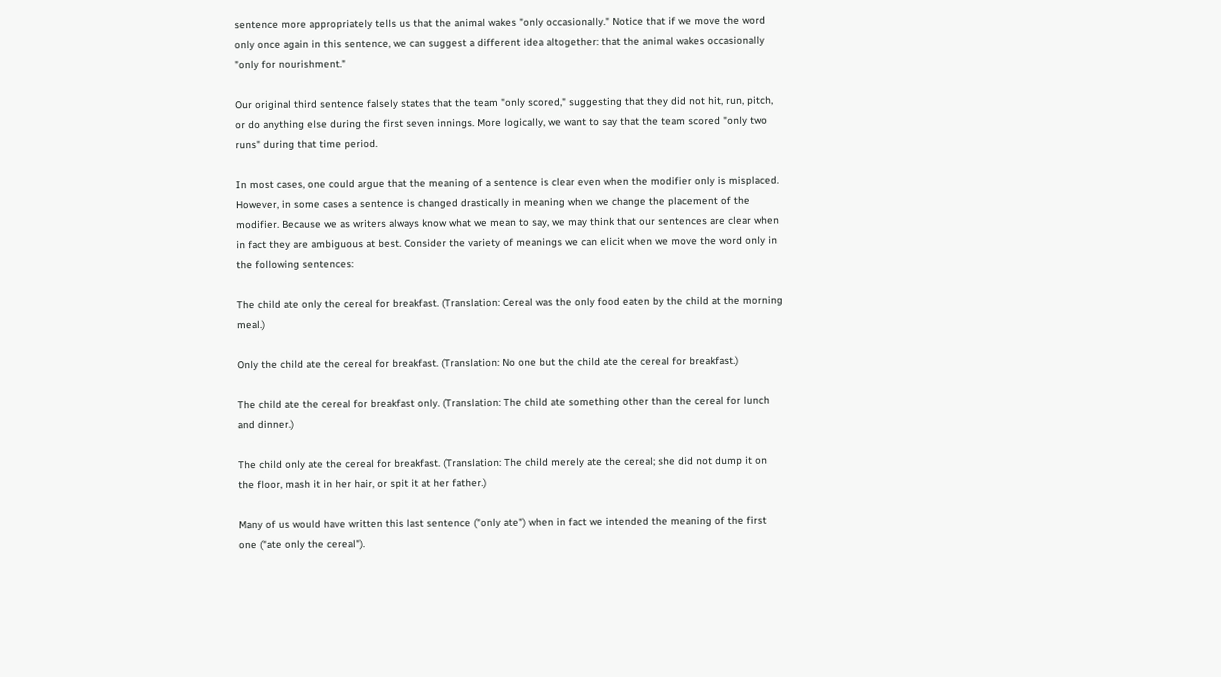sentence more appropriately tells us that the animal wakes "only occasionally." Notice that if we move the word only once again in this sentence, we can suggest a different idea altogether: that the animal wakes occasionally "only for nourishment."

Our original third sentence falsely states that the team "only scored," suggesting that they did not hit, run, pitch, or do anything else during the first seven innings. More logically, we want to say that the team scored "only two runs" during that time period.

In most cases, one could argue that the meaning of a sentence is clear even when the modifier only is misplaced. However, in some cases a sentence is changed drastically in meaning when we change the placement of the modifier. Because we as writers always know what we mean to say, we may think that our sentences are clear when in fact they are ambiguous at best. Consider the variety of meanings we can elicit when we move the word only in the following sentences:

The child ate only the cereal for breakfast. (Translation: Cereal was the only food eaten by the child at the morning meal.)

Only the child ate the cereal for breakfast. (Translation: No one but the child ate the cereal for breakfast.)

The child ate the cereal for breakfast only. (Translation: The child ate something other than the cereal for lunch and dinner.)

The child only ate the cereal for breakfast. (Translation: The child merely ate the cereal; she did not dump it on the floor, mash it in her hair, or spit it at her father.)

Many of us would have written this last sentence ("only ate") when in fact we intended the meaning of the first one ("ate only the cereal").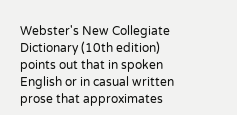Webster's New Collegiate Dictionary (10th edition) points out that in spoken English or in casual written prose that approximates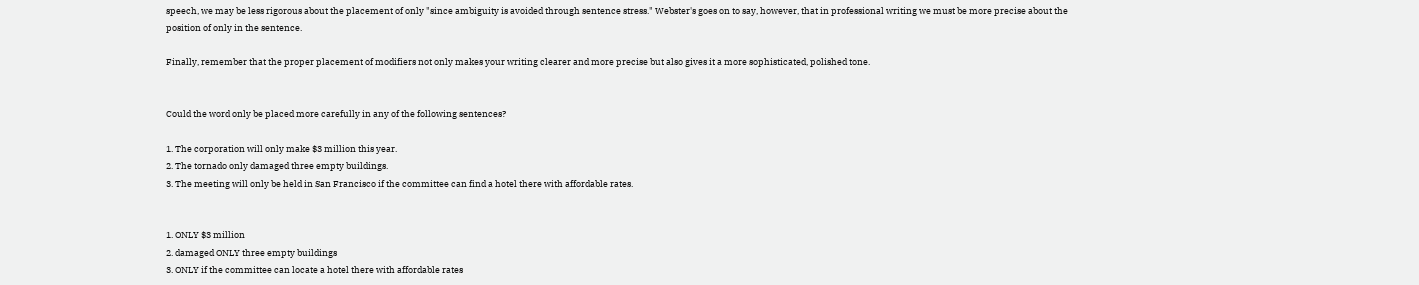speech, we may be less rigorous about the placement of only "since ambiguity is avoided through sentence stress." Webster's goes on to say, however, that in professional writing we must be more precise about the position of only in the sentence.

Finally, remember that the proper placement of modifiers not only makes your writing clearer and more precise but also gives it a more sophisticated, polished tone.


Could the word only be placed more carefully in any of the following sentences?

1. The corporation will only make $3 million this year.
2. The tornado only damaged three empty buildings.
3. The meeting will only be held in San Francisco if the committee can find a hotel there with affordable rates.


1. ONLY $3 million
2. damaged ONLY three empty buildings
3. ONLY if the committee can locate a hotel there with affordable rates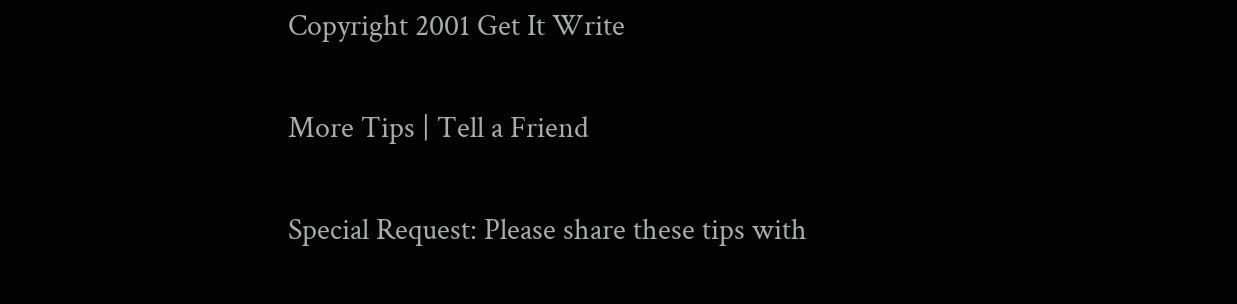Copyright 2001 Get It Write

More Tips | Tell a Friend

Special Request: Please share these tips with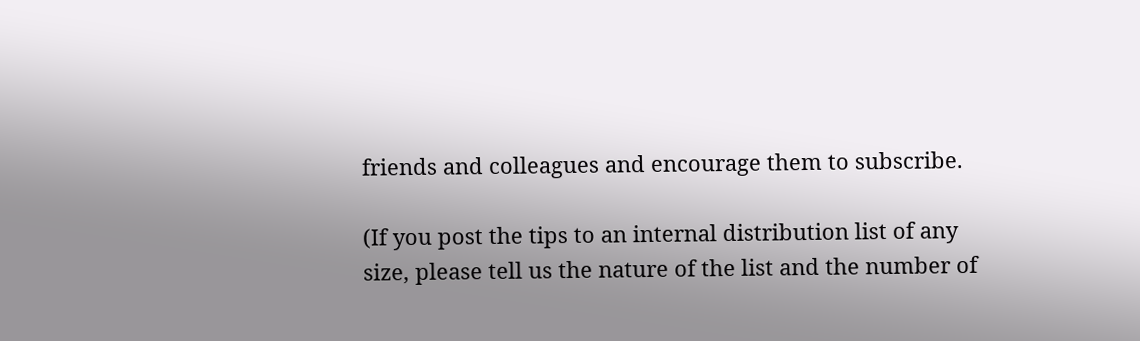friends and colleagues and encourage them to subscribe.

(If you post the tips to an internal distribution list of any size, please tell us the nature of the list and the number of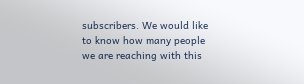subscribers. We would like to know how many people we are reaching with this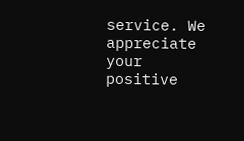service. We appreciate your positive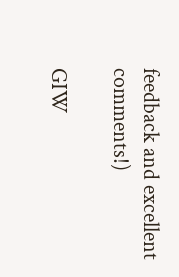feedback and excellent comments!)

GIW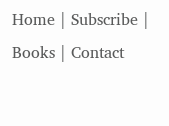Home | Subscribe | Books | Contact